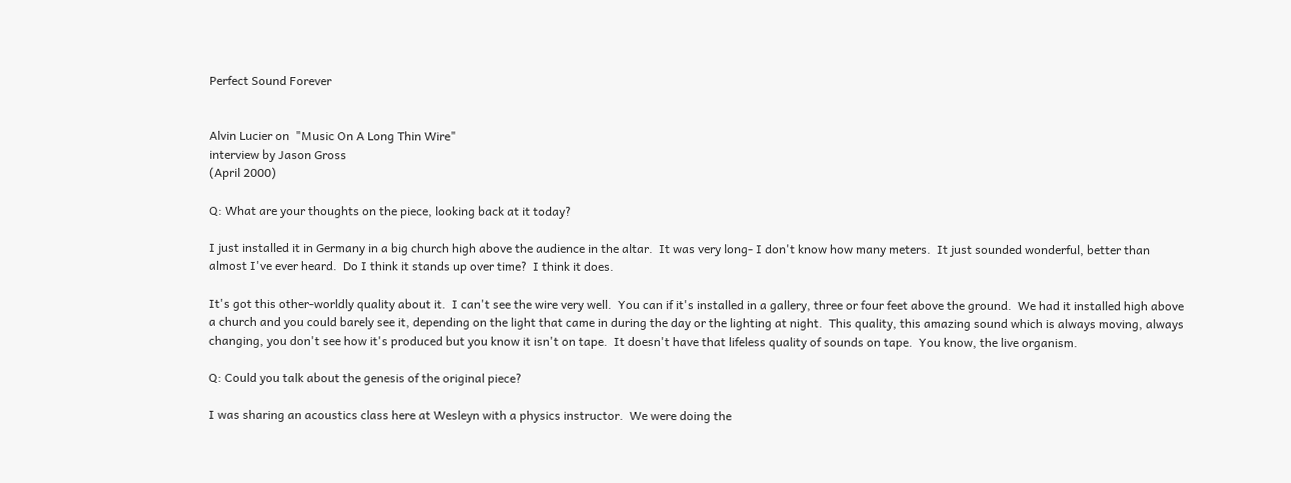Perfect Sound Forever


Alvin Lucier on  "Music On A Long Thin Wire"
interview by Jason Gross
(April 2000)

Q: What are your thoughts on the piece, looking back at it today?

I just installed it in Germany in a big church high above the audience in the altar.  It was very long- I don't know how many meters.  It just sounded wonderful, better than almost I've ever heard.  Do I think it stands up over time?  I think it does.

It's got this other-worldly quality about it.  I can't see the wire very well.  You can if it's installed in a gallery, three or four feet above the ground.  We had it installed high above a church and you could barely see it, depending on the light that came in during the day or the lighting at night.  This quality, this amazing sound which is always moving, always changing, you don't see how it's produced but you know it isn't on tape.  It doesn't have that lifeless quality of sounds on tape.  You know, the live organism.

Q: Could you talk about the genesis of the original piece?

I was sharing an acoustics class here at Wesleyn with a physics instructor.  We were doing the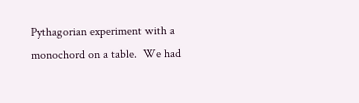Pythagorian experiment with a monochord on a table.  We had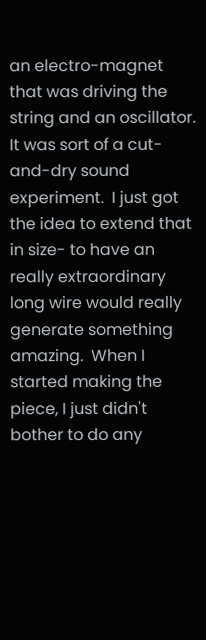an electro-magnet that was driving the string and an oscillator.  It was sort of a cut-and-dry sound experiment.  I just got the idea to extend that in size- to have an really extraordinary long wire would really generate something amazing.  When I started making the piece, I just didn't bother to do any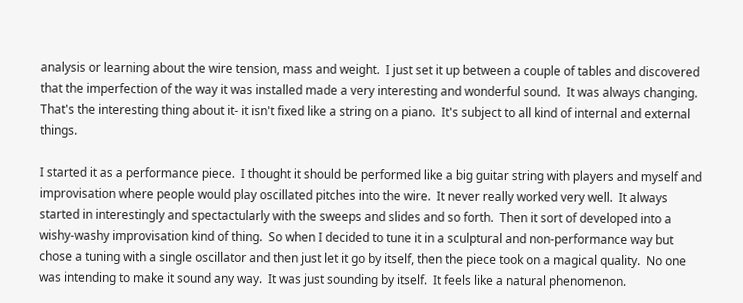analysis or learning about the wire tension, mass and weight.  I just set it up between a couple of tables and discovered that the imperfection of the way it was installed made a very interesting and wonderful sound.  It was always changing.  That's the interesting thing about it- it isn't fixed like a string on a piano.  It's subject to all kind of internal and external things.

I started it as a performance piece.  I thought it should be performed like a big guitar string with players and myself and improvisation where people would play oscillated pitches into the wire.  It never really worked very well.  It always started in interestingly and spectactularly with the sweeps and slides and so forth.  Then it sort of developed into a wishy-washy improvisation kind of thing.  So when I decided to tune it in a sculptural and non-performance way but chose a tuning with a single oscillator and then just let it go by itself, then the piece took on a magical quality.  No one was intending to make it sound any way.  It was just sounding by itself.  It feels like a natural phenomenon.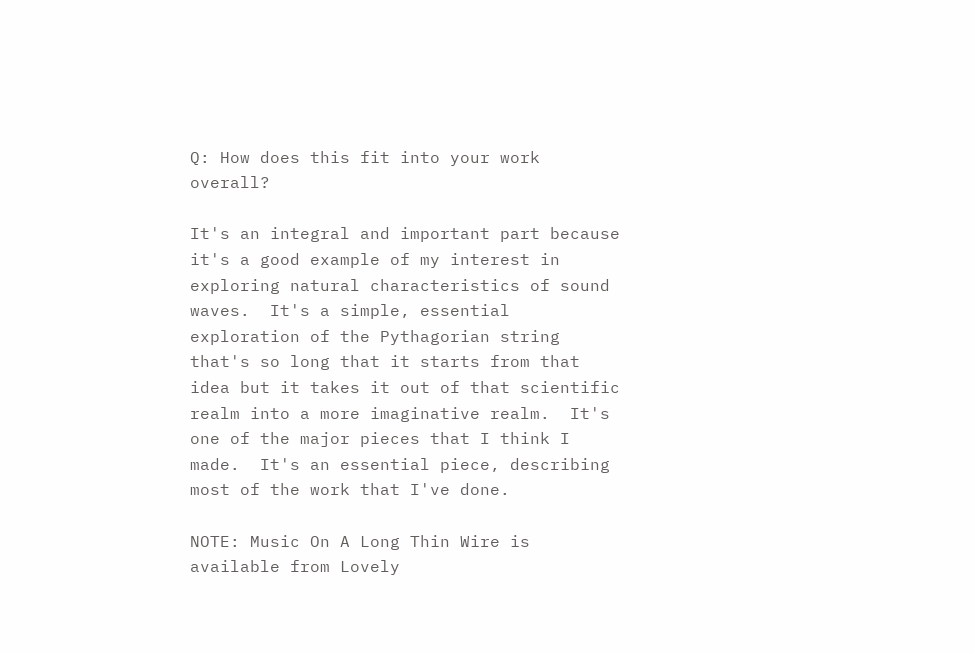Q: How does this fit into your work overall?

It's an integral and important part because it's a good example of my interest in exploring natural characteristics of sound waves.  It's a simple, essential exploration of the Pythagorian string that's so long that it starts from that idea but it takes it out of that scientific realm into a more imaginative realm.  It's one of the major pieces that I think I made.  It's an essential piece, describing most of the work that I've done.

NOTE: Music On A Long Thin Wire is available from Lovely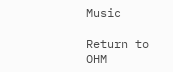Music

Return to OHM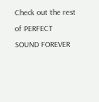Check out the rest of PERFECT SOUND FOREVER